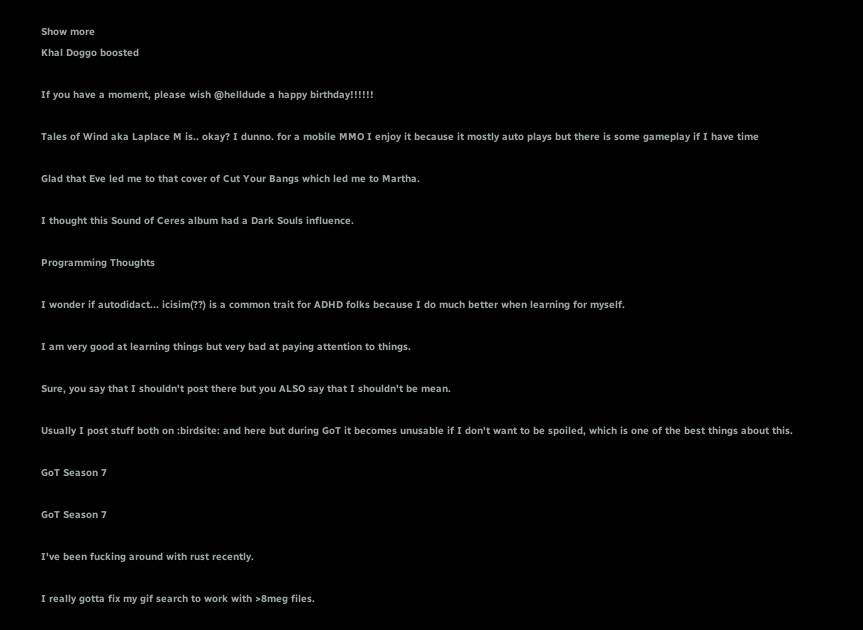Show more
Khal Doggo boosted

If you have a moment, please wish @helldude a happy birthday!!!!!!

Tales of Wind aka Laplace M is.. okay? I dunno. for a mobile MMO I enjoy it because it mostly auto plays but there is some gameplay if I have time

Glad that Eve led me to that cover of Cut Your Bangs which led me to Martha.

I thought this Sound of Ceres album had a Dark Souls influence.

Programming Thoughts

I wonder if autodidact... icisim(??) is a common trait for ADHD folks because I do much better when learning for myself.

I am very good at learning things but very bad at paying attention to things.

Sure, you say that I shouldn't post there but you ALSO say that I shouldn't be mean.

Usually I post stuff both on :birdsite: and here but during GoT it becomes unusable if I don't want to be spoiled, which is one of the best things about this.

GoT Season 7

GoT Season 7

I've been fucking around with rust recently.

I really gotta fix my gif search to work with >8meg files.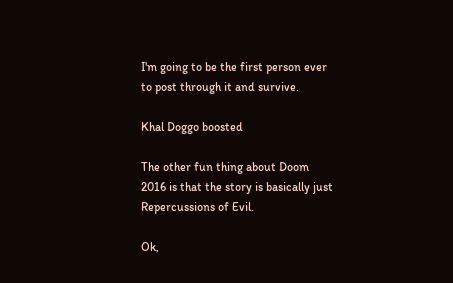I'm going to be the first person ever to post through it and survive.

Khal Doggo boosted

The other fun thing about Doom 2016 is that the story is basically just Repercussions of Evil.

Ok,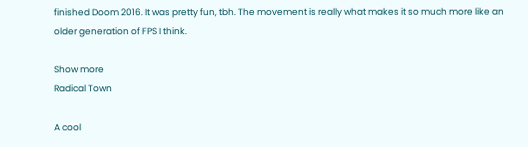finished Doom 2016. It was pretty fun, tbh. The movement is really what makes it so much more like an older generation of FPS I think.

Show more
Radical Town

A cool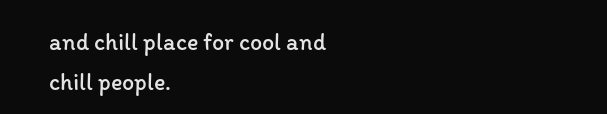and chill place for cool and chill people.